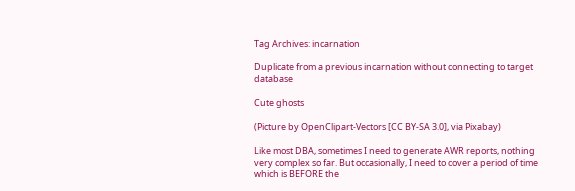Tag Archives: incarnation

Duplicate from a previous incarnation without connecting to target database

Cute ghosts

(Picture by OpenClipart-Vectors [CC BY-SA 3.0], via Pixabay)

Like most DBA, sometimes I need to generate AWR reports, nothing very complex so far. But occasionally, I need to cover a period of time which is BEFORE the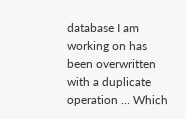database I am working on has been overwritten with a duplicate operation … Which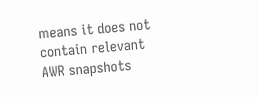means it does not contain relevant AWR snapshots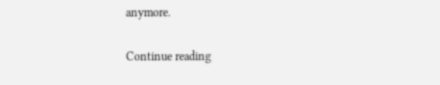anymore.

Continue reading